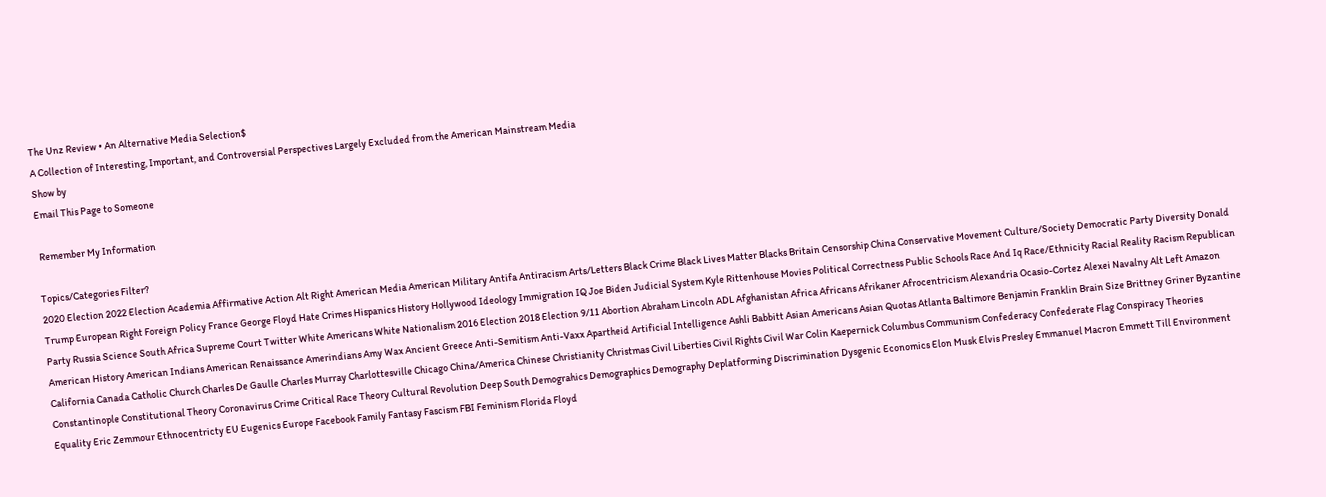The Unz Review • An Alternative Media Selection$
A Collection of Interesting, Important, and Controversial Perspectives Largely Excluded from the American Mainstream Media
Show by
Email This Page to Someone

 Remember My Information

Topics/Categories Filter?
2020 Election 2022 Election Academia Affirmative Action Alt Right American Media American Military Antifa Antiracism Arts/Letters Black Crime Black Lives Matter Blacks Britain Censorship China Conservative Movement Culture/Society Democratic Party Diversity Donald Trump European Right Foreign Policy France George Floyd Hate Crimes Hispanics History Hollywood Ideology Immigration IQ Joe Biden Judicial System Kyle Rittenhouse Movies Political Correctness Public Schools Race And Iq Race/Ethnicity Racial Reality Racism Republican Party Russia Science South Africa Supreme Court Twitter White Americans White Nationalism 2016 Election 2018 Election 9/11 Abortion Abraham Lincoln ADL Afghanistan Africa Africans Afrikaner Afrocentricism Alexandria Ocasio-Cortez Alexei Navalny Alt Left Amazon American History American Indians American Renaissance Amerindians Amy Wax Ancient Greece Anti-Semitism Anti-Vaxx Apartheid Artificial Intelligence Ashli Babbitt Asian Americans Asian Quotas Atlanta Baltimore Benjamin Franklin Brain Size Brittney Griner Byzantine California Canada Catholic Church Charles De Gaulle Charles Murray Charlottesville Chicago China/America Chinese Christianity Christmas Civil Liberties Civil Rights Civil War Colin Kaepernick Columbus Communism Confederacy Confederate Flag Conspiracy Theories Constantinople Constitutional Theory Coronavirus Crime Critical Race Theory Cultural Revolution Deep South Demograhics Demographics Demography Deplatforming Discrimination Dysgenic Economics Elon Musk Elvis Presley Emmanuel Macron Emmett Till Environment Equality Eric Zemmour Ethnocentricty EU Eugenics Europe Facebook Family Fantasy Fascism FBI Feminism Florida Floyd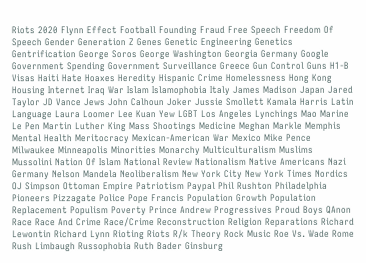Riots 2020 Flynn Effect Football Founding Fraud Free Speech Freedom Of Speech Gender Generation Z Genes Genetic Engineering Genetics Gentrification George Soros George Washington Georgia Germany Google Government Spending Government Surveillance Greece Gun Control Guns H1-B Visas Haiti Hate Hoaxes Heredity Hispanic Crime Homelessness Hong Kong Housing Internet Iraq War Islam Islamophobia Italy James Madison Japan Jared Taylor JD Vance Jews John Calhoun Joker Jussie Smollett Kamala Harris Latin Language Laura Loomer Lee Kuan Yew LGBT Los Angeles Lynchings Mao Marine Le Pen Martin Luther King Mass Shootings Medicine Meghan Markle Memphis Mental Health Meritocracy Mexican-American War Mexico Mike Pence Milwaukee Minneapolis Minorities Monarchy Multiculturalism Muslims Mussolini Nation Of Islam National Review Nationalism Native Americans Nazi Germany Nelson Mandela Neoliberalism New York City New York Times Nordics OJ Simpson Ottoman Empire Patriotism Paypal Phil Rushton Philadelphia Pioneers Pizzagate Police Pope Francis Population Growth Population Replacement Populism Poverty Prince Andrew Progressives Proud Boys QAnon Race Race And Crime Race/Crime Reconstruction Religion Reparations Richard Lewontin Richard Lynn Rioting Riots R/k Theory Rock Music Roe Vs. Wade Rome Rush Limbaugh Russophobia Ruth Bader Ginsburg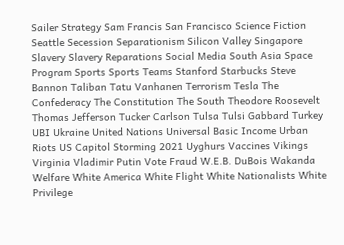Sailer Strategy Sam Francis San Francisco Science Fiction Seattle Secession Separationism Silicon Valley Singapore Slavery Slavery Reparations Social Media South Asia Space Program Sports Sports Teams Stanford Starbucks Steve Bannon Taliban Tatu Vanhanen Terrorism Tesla The Confederacy The Constitution The South Theodore Roosevelt Thomas Jefferson Tucker Carlson Tulsa Tulsi Gabbard Turkey UBI Ukraine United Nations Universal Basic Income Urban Riots US Capitol Storming 2021 Uyghurs Vaccines Vikings Virginia Vladimir Putin Vote Fraud W.E.B. DuBois Wakanda Welfare White America White Flight White Nationalists White Privilege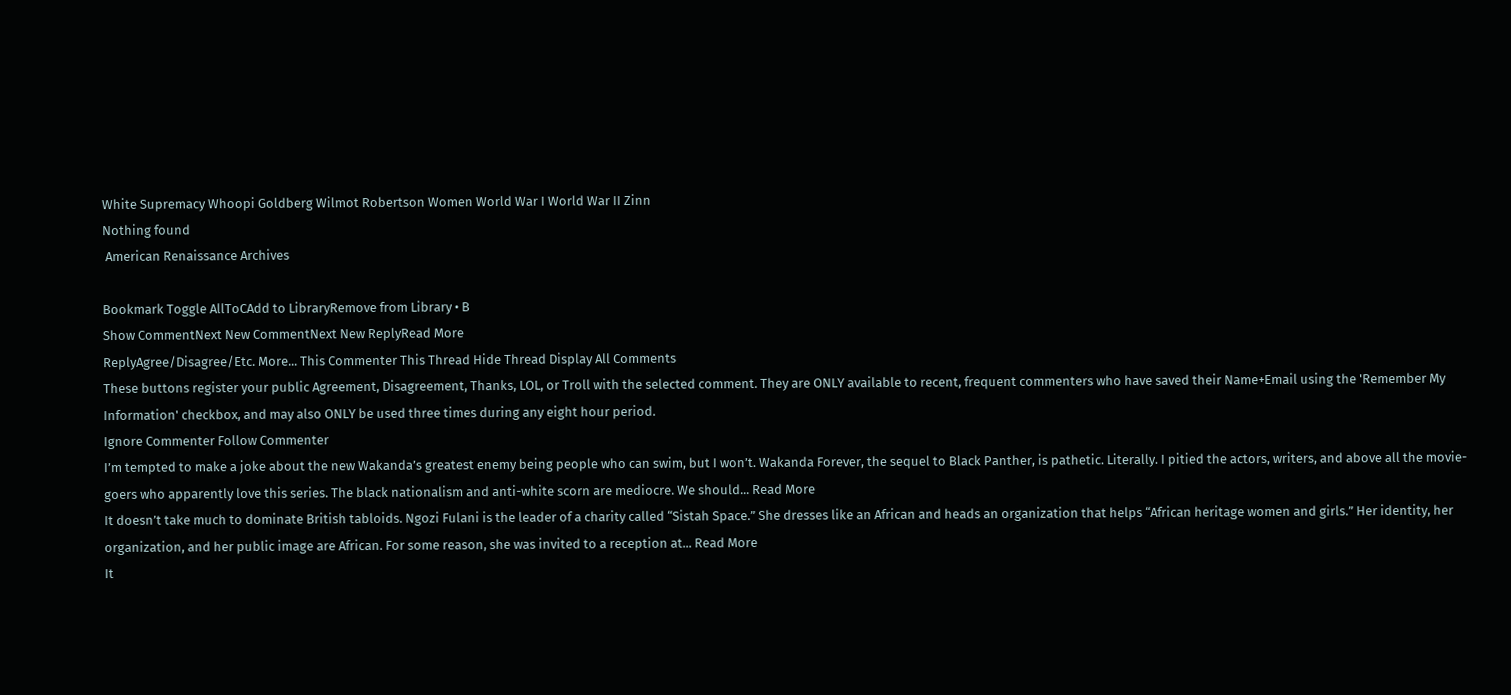White Supremacy Whoopi Goldberg Wilmot Robertson Women World War I World War II Zinn
Nothing found
 American Renaissance Archives

Bookmark Toggle AllToCAdd to LibraryRemove from Library • B
Show CommentNext New CommentNext New ReplyRead More
ReplyAgree/Disagree/Etc. More... This Commenter This Thread Hide Thread Display All Comments
These buttons register your public Agreement, Disagreement, Thanks, LOL, or Troll with the selected comment. They are ONLY available to recent, frequent commenters who have saved their Name+Email using the 'Remember My Information' checkbox, and may also ONLY be used three times during any eight hour period.
Ignore Commenter Follow Commenter
I’m tempted to make a joke about the new Wakanda’s greatest enemy being people who can swim, but I won’t. Wakanda Forever, the sequel to Black Panther, is pathetic. Literally. I pitied the actors, writers, and above all the movie-goers who apparently love this series. The black nationalism and anti-white scorn are mediocre. We should... Read More
It doesn’t take much to dominate British tabloids. Ngozi Fulani is the leader of a charity called “Sistah Space.” She dresses like an African and heads an organization that helps “African heritage women and girls.” Her identity, her organization, and her public image are African. For some reason, she was invited to a reception at... Read More
It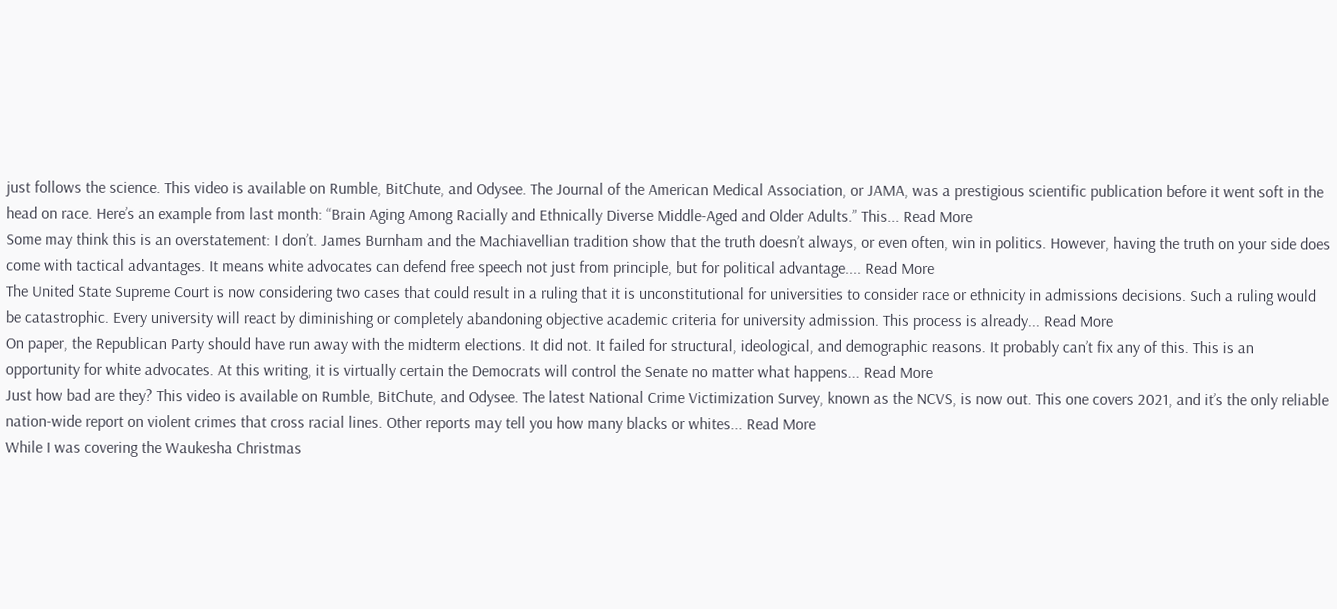just follows the science. This video is available on Rumble, BitChute, and Odysee. The Journal of the American Medical Association, or JAMA, was a prestigious scientific publication before it went soft in the head on race. Here’s an example from last month: “Brain Aging Among Racially and Ethnically Diverse Middle-Aged and Older Adults.” This... Read More
Some may think this is an overstatement: I don’t. James Burnham and the Machiavellian tradition show that the truth doesn’t always, or even often, win in politics. However, having the truth on your side does come with tactical advantages. It means white advocates can defend free speech not just from principle, but for political advantage.... Read More
The United State Supreme Court is now considering two cases that could result in a ruling that it is unconstitutional for universities to consider race or ethnicity in admissions decisions. Such a ruling would be catastrophic. Every university will react by diminishing or completely abandoning objective academic criteria for university admission. This process is already... Read More
On paper, the Republican Party should have run away with the midterm elections. It did not. It failed for structural, ideological, and demographic reasons. It probably can’t fix any of this. This is an opportunity for white advocates. At this writing, it is virtually certain the Democrats will control the Senate no matter what happens... Read More
Just how bad are they? This video is available on Rumble, BitChute, and Odysee. The latest National Crime Victimization Survey, known as the NCVS, is now out. This one covers 2021, and it’s the only reliable nation-wide report on violent crimes that cross racial lines. Other reports may tell you how many blacks or whites... Read More
While I was covering the Waukesha Christmas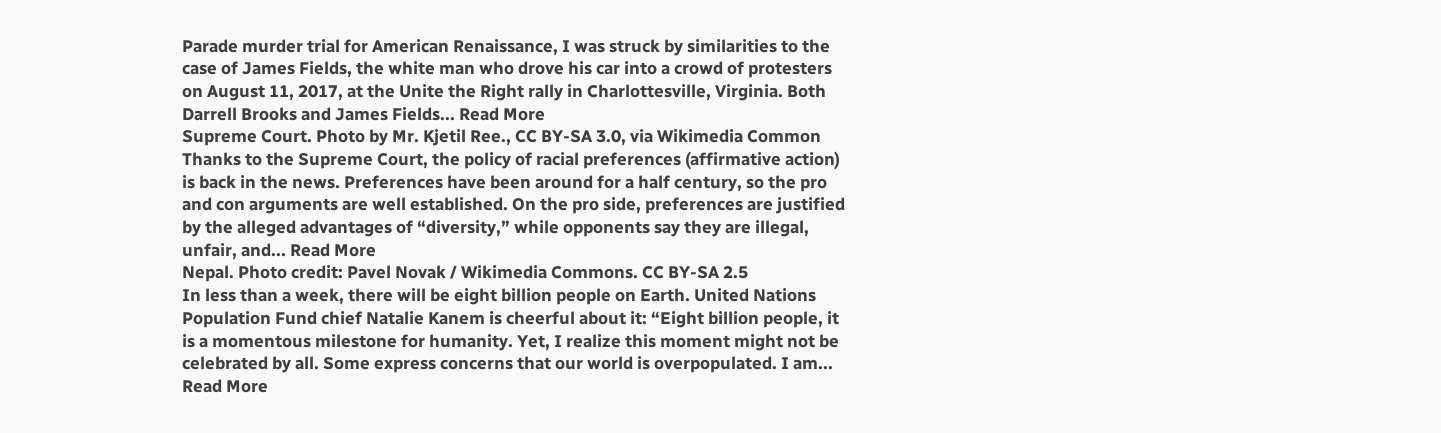Parade murder trial for American Renaissance, I was struck by similarities to the case of James Fields, the white man who drove his car into a crowd of protesters on August 11, 2017, at the Unite the Right rally in Charlottesville, Virginia. Both Darrell Brooks and James Fields... Read More
Supreme Court. Photo by Mr. Kjetil Ree., CC BY-SA 3.0, via Wikimedia Common
Thanks to the Supreme Court, the policy of racial preferences (affirmative action) is back in the news. Preferences have been around for a half century, so the pro and con arguments are well established. On the pro side, preferences are justified by the alleged advantages of “diversity,” while opponents say they are illegal, unfair, and... Read More
Nepal. Photo credit: Pavel Novak / Wikimedia Commons. CC BY-SA 2.5
In less than a week, there will be eight billion people on Earth. United Nations Population Fund chief Natalie Kanem is cheerful about it: “Eight billion people, it is a momentous milestone for humanity. Yet, I realize this moment might not be celebrated by all. Some express concerns that our world is overpopulated. I am... Read More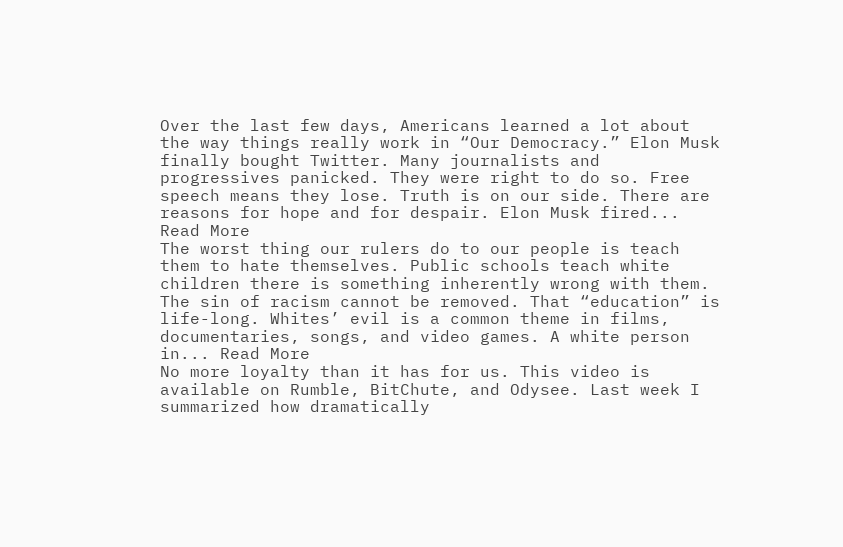Over the last few days, Americans learned a lot about the way things really work in “Our Democracy.” Elon Musk finally bought Twitter. Many journalists and progressives panicked. They were right to do so. Free speech means they lose. Truth is on our side. There are reasons for hope and for despair. Elon Musk fired... Read More
The worst thing our rulers do to our people is teach them to hate themselves. Public schools teach white children there is something inherently wrong with them. The sin of racism cannot be removed. That “education” is life-long. Whites’ evil is a common theme in films, documentaries, songs, and video games. A white person in... Read More
No more loyalty than it has for us. This video is available on Rumble, BitChute, and Odysee. Last week I summarized how dramatically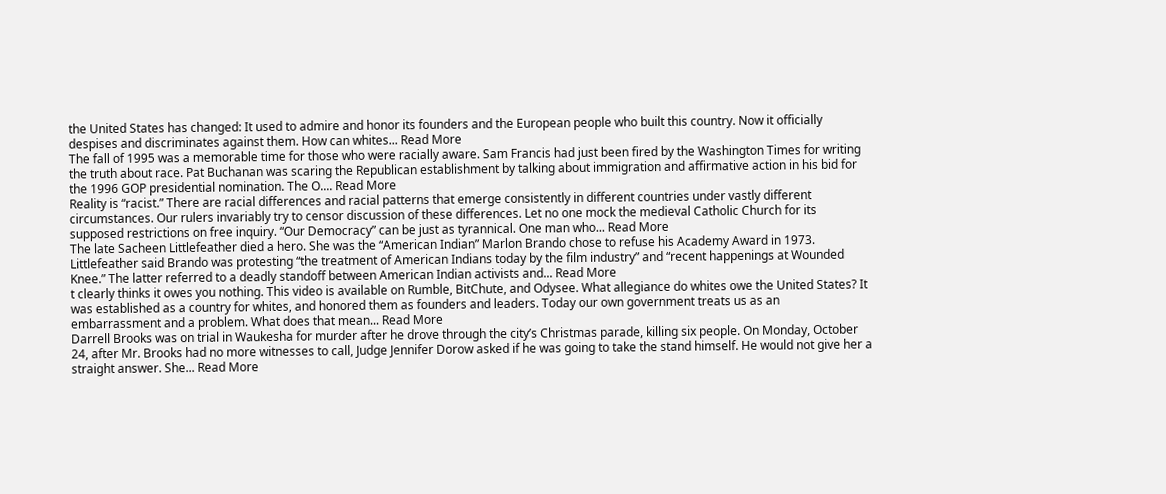the United States has changed: It used to admire and honor its founders and the European people who built this country. Now it officially despises and discriminates against them. How can whites... Read More
The fall of 1995 was a memorable time for those who were racially aware. Sam Francis had just been fired by the Washington Times for writing the truth about race. Pat Buchanan was scaring the Republican establishment by talking about immigration and affirmative action in his bid for the 1996 GOP presidential nomination. The O.... Read More
Reality is “racist.” There are racial differences and racial patterns that emerge consistently in different countries under vastly different circumstances. Our rulers invariably try to censor discussion of these differences. Let no one mock the medieval Catholic Church for its supposed restrictions on free inquiry. “Our Democracy” can be just as tyrannical. One man who... Read More
The late Sacheen Littlefeather died a hero. She was the “American Indian” Marlon Brando chose to refuse his Academy Award in 1973. Littlefeather said Brando was protesting “the treatment of American Indians today by the film industry” and “recent happenings at Wounded Knee.” The latter referred to a deadly standoff between American Indian activists and... Read More
t clearly thinks it owes you nothing. This video is available on Rumble, BitChute, and Odysee. What allegiance do whites owe the United States? It was established as a country for whites, and honored them as founders and leaders. Today our own government treats us as an embarrassment and a problem. What does that mean... Read More
Darrell Brooks was on trial in Waukesha for murder after he drove through the city’s Christmas parade, killing six people. On Monday, October 24, after Mr. Brooks had no more witnesses to call, Judge Jennifer Dorow asked if he was going to take the stand himself. He would not give her a straight answer. She... Read More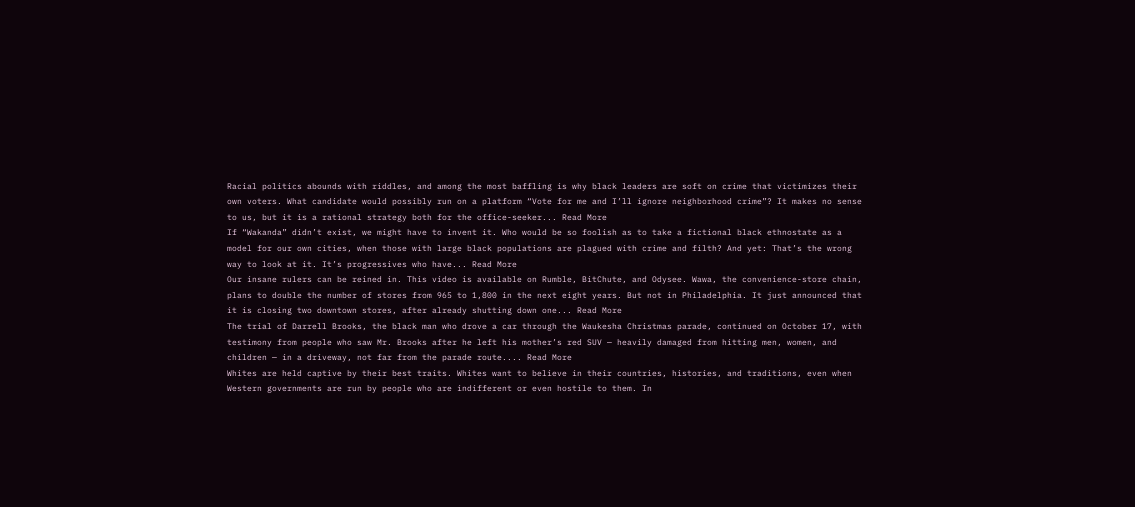Racial politics abounds with riddles, and among the most baffling is why black leaders are soft on crime that victimizes their own voters. What candidate would possibly run on a platform “Vote for me and I’ll ignore neighborhood crime”? It makes no sense to us, but it is a rational strategy both for the office-seeker... Read More
If “Wakanda” didn’t exist, we might have to invent it. Who would be so foolish as to take a fictional black ethnostate as a model for our own cities, when those with large black populations are plagued with crime and filth? And yet: That’s the wrong way to look at it. It’s progressives who have... Read More
Our insane rulers can be reined in. This video is available on Rumble, BitChute, and Odysee. Wawa, the convenience-store chain, plans to double the number of stores from 965 to 1,800 in the next eight years. But not in Philadelphia. It just announced that it is closing two downtown stores, after already shutting down one... Read More
The trial of Darrell Brooks, the black man who drove a car through the Waukesha Christmas parade, continued on October 17, with testimony from people who saw Mr. Brooks after he left his mother’s red SUV — heavily damaged from hitting men, women, and children — in a driveway, not far from the parade route.... Read More
Whites are held captive by their best traits. Whites want to believe in their countries, histories, and traditions, even when Western governments are run by people who are indifferent or even hostile to them. In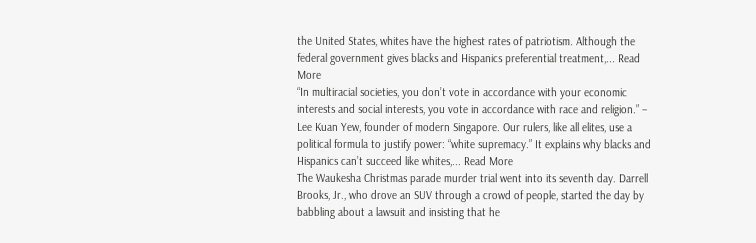the United States, whites have the highest rates of patriotism. Although the federal government gives blacks and Hispanics preferential treatment,... Read More
“In multiracial societies, you don’t vote in accordance with your economic interests and social interests, you vote in accordance with race and religion.” – Lee Kuan Yew, founder of modern Singapore. Our rulers, like all elites, use a political formula to justify power: “white supremacy.” It explains why blacks and Hispanics can’t succeed like whites,... Read More
The Waukesha Christmas parade murder trial went into its seventh day. Darrell Brooks, Jr., who drove an SUV through a crowd of people, started the day by babbling about a lawsuit and insisting that he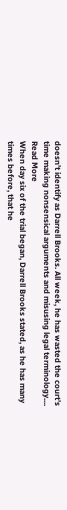doesn’t identify as Darrell Brooks. All week, he has wasted the court’s time making nonsensical arguments and misusing legal terminology.... Read More
When day six of the trial began, Darrell Brooks stated, as he has many times before, that he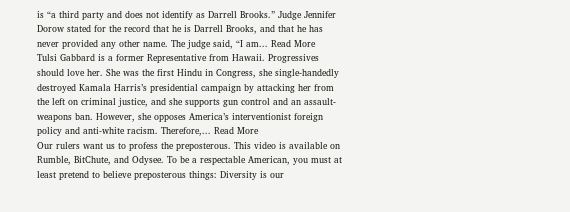is “a third party and does not identify as Darrell Brooks.” Judge Jennifer Dorow stated for the record that he is Darrell Brooks, and that he has never provided any other name. The judge said, “I am... Read More
Tulsi Gabbard is a former Representative from Hawaii. Progressives should love her. She was the first Hindu in Congress, she single-handedly destroyed Kamala Harris’s presidential campaign by attacking her from the left on criminal justice, and she supports gun control and an assault-weapons ban. However, she opposes America’s interventionist foreign policy and anti-white racism. Therefore,... Read More
Our rulers want us to profess the preposterous. This video is available on Rumble, BitChute, and Odysee. To be a respectable American, you must at least pretend to believe preposterous things: Diversity is our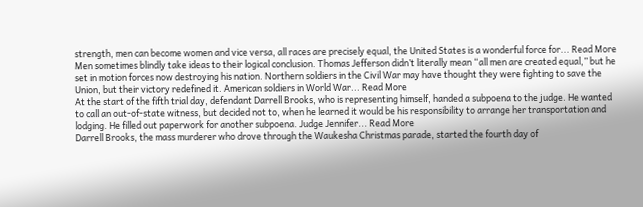strength, men can become women and vice versa, all races are precisely equal, the United States is a wonderful force for... Read More
Men sometimes blindly take ideas to their logical conclusion. Thomas Jefferson didn’t literally mean “all men are created equal,” but he set in motion forces now destroying his nation. Northern soldiers in the Civil War may have thought they were fighting to save the Union, but their victory redefined it. American soldiers in World War... Read More
At the start of the fifth trial day, defendant Darrell Brooks, who is representing himself, handed a subpoena to the judge. He wanted to call an out-of-state witness, but decided not to, when he learned it would be his responsibility to arrange her transportation and lodging. He filled out paperwork for another subpoena. Judge Jennifer... Read More
Darrell Brooks, the mass murderer who drove through the Waukesha Christmas parade, started the fourth day of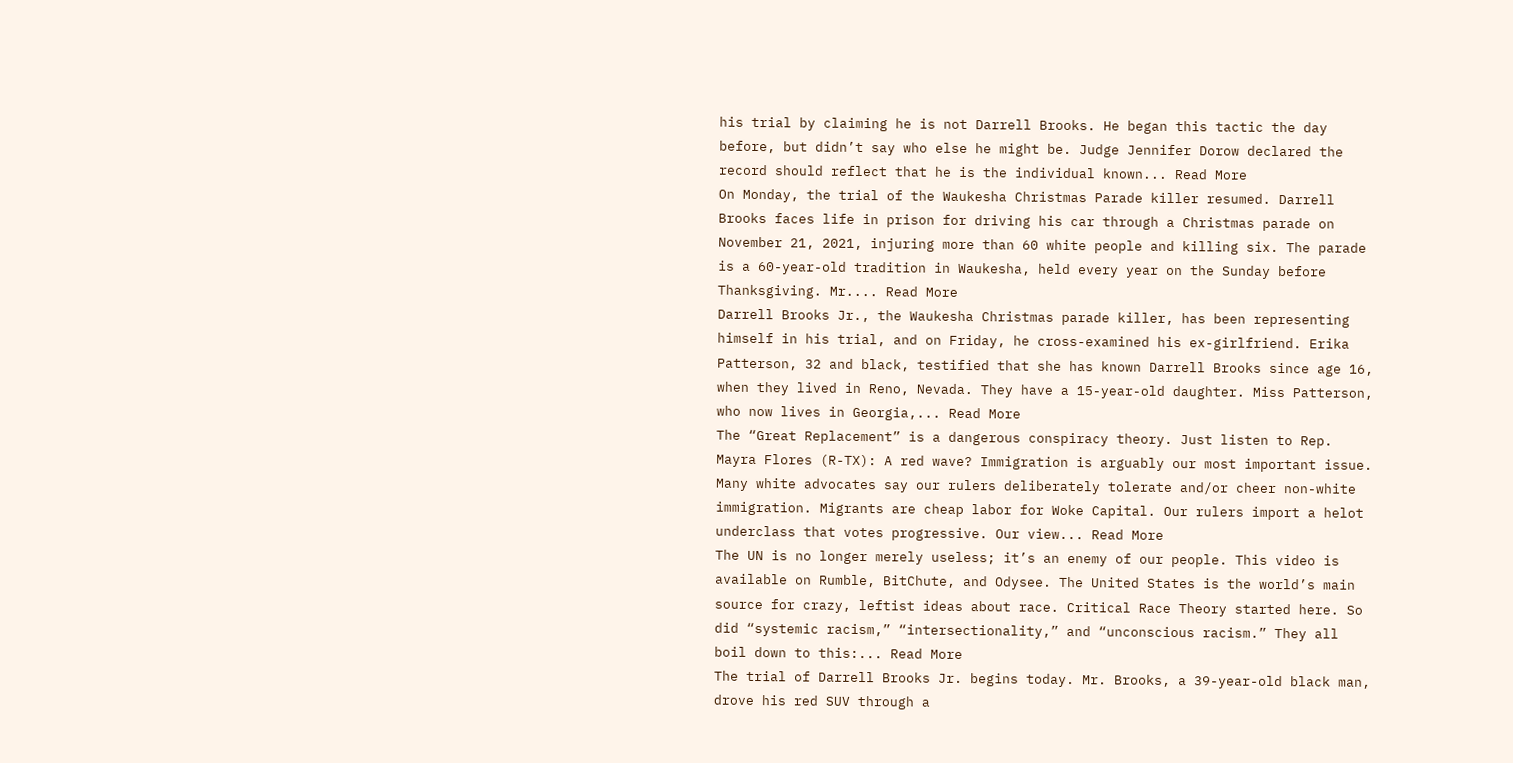his trial by claiming he is not Darrell Brooks. He began this tactic the day before, but didn’t say who else he might be. Judge Jennifer Dorow declared the record should reflect that he is the individual known... Read More
On Monday, the trial of the Waukesha Christmas Parade killer resumed. Darrell Brooks faces life in prison for driving his car through a Christmas parade on November 21, 2021, injuring more than 60 white people and killing six. The parade is a 60-year-old tradition in Waukesha, held every year on the Sunday before Thanksgiving. Mr.... Read More
Darrell Brooks Jr., the Waukesha Christmas parade killer, has been representing himself in his trial, and on Friday, he cross-examined his ex-girlfriend. Erika Patterson, 32 and black, testified that she has known Darrell Brooks since age 16, when they lived in Reno, Nevada. They have a 15-year-old daughter. Miss Patterson, who now lives in Georgia,... Read More
The “Great Replacement” is a dangerous conspiracy theory. Just listen to Rep. Mayra Flores (R-TX): A red wave? Immigration is arguably our most important issue. Many white advocates say our rulers deliberately tolerate and/or cheer non-white immigration. Migrants are cheap labor for Woke Capital. Our rulers import a helot underclass that votes progressive. Our view... Read More
The UN is no longer merely useless; it’s an enemy of our people. This video is available on Rumble, BitChute, and Odysee. The United States is the world’s main source for crazy, leftist ideas about race. Critical Race Theory started here. So did “systemic racism,” “intersectionality,” and “unconscious racism.” They all boil down to this:... Read More
The trial of Darrell Brooks Jr. begins today. Mr. Brooks, a 39-year-old black man, drove his red SUV through a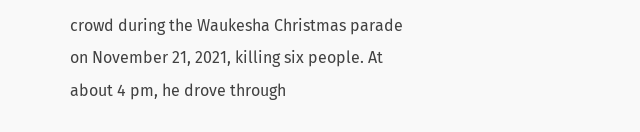crowd during the Waukesha Christmas parade on November 21, 2021, killing six people. At about 4 pm, he drove through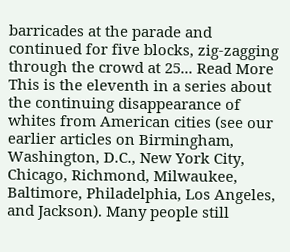barricades at the parade and continued for five blocks, zig-zagging through the crowd at 25... Read More
This is the eleventh in a series about the continuing disappearance of whites from American cities (see our earlier articles on Birmingham, Washington, D.C., New York City, Chicago, Richmond, Milwaukee, Baltimore, Philadelphia, Los Angeles, and Jackson). Many people still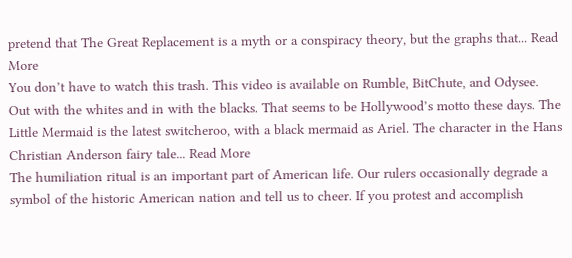pretend that The Great Replacement is a myth or a conspiracy theory, but the graphs that... Read More
You don’t have to watch this trash. This video is available on Rumble, BitChute, and Odysee. Out with the whites and in with the blacks. That seems to be Hollywood’s motto these days. The Little Mermaid is the latest switcheroo, with a black mermaid as Ariel. The character in the Hans Christian Anderson fairy tale... Read More
The humiliation ritual is an important part of American life. Our rulers occasionally degrade a symbol of the historic American nation and tell us to cheer. If you protest and accomplish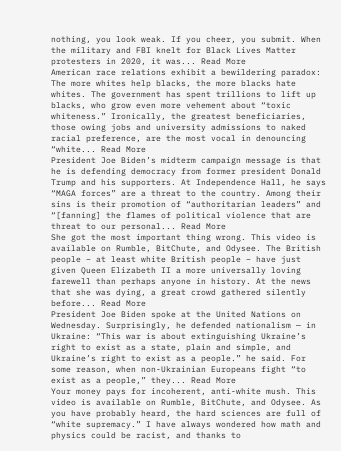nothing, you look weak. If you cheer, you submit. When the military and FBI knelt for Black Lives Matter protesters in 2020, it was... Read More
American race relations exhibit a bewildering paradox: The more whites help blacks, the more blacks hate whites. The government has spent trillions to lift up blacks, who grow even more vehement about “toxic whiteness.” Ironically, the greatest beneficiaries, those owing jobs and university admissions to naked racial preference, are the most vocal in denouncing “white... Read More
President Joe Biden’s midterm campaign message is that he is defending democracy from former president Donald Trump and his supporters. At Independence Hall, he says “MAGA forces” are a threat to the country. Among their sins is their promotion of “authoritarian leaders” and “[fanning] the flames of political violence that are threat to our personal... Read More
She got the most important thing wrong. This video is available on Rumble, BitChute, and Odysee. The British people – at least white British people – have just given Queen Elizabeth II a more universally loving farewell than perhaps anyone in history. At the news that she was dying, a great crowd gathered silently before... Read More
President Joe Biden spoke at the United Nations on Wednesday. Surprisingly, he defended nationalism — in Ukraine: “This war is about extinguishing Ukraine’s right to exist as a state, plain and simple, and Ukraine’s right to exist as a people.” he said. For some reason, when non-Ukrainian Europeans fight “to exist as a people,” they... Read More
Your money pays for incoherent, anti-white mush. This video is available on Rumble, BitChute, and Odysee. As you have probably heard, the hard sciences are full of “white supremacy.” I have always wondered how math and physics could be racist, and thanks to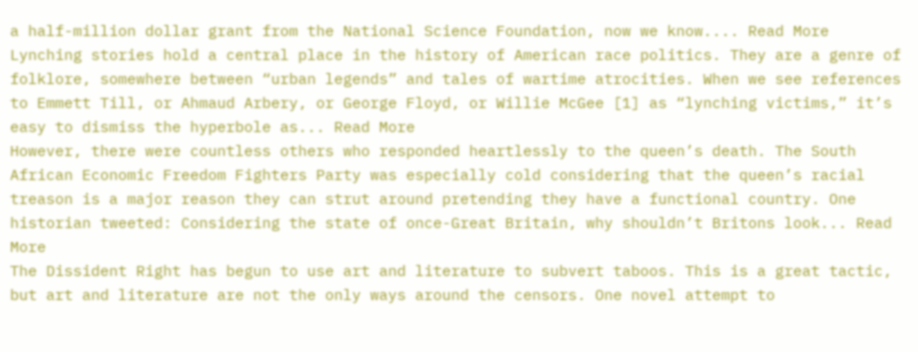a half-million dollar grant from the National Science Foundation, now we know.... Read More
Lynching stories hold a central place in the history of American race politics. They are a genre of folklore, somewhere between “urban legends” and tales of wartime atrocities. When we see references to Emmett Till, or Ahmaud Arbery, or George Floyd, or Willie McGee [1] as “lynching victims,” it’s easy to dismiss the hyperbole as... Read More
However, there were countless others who responded heartlessly to the queen’s death. The South African Economic Freedom Fighters Party was especially cold considering that the queen’s racial treason is a major reason they can strut around pretending they have a functional country. One historian tweeted: Considering the state of once-Great Britain, why shouldn’t Britons look... Read More
The Dissident Right has begun to use art and literature to subvert taboos. This is a great tactic, but art and literature are not the only ways around the censors. One novel attempt to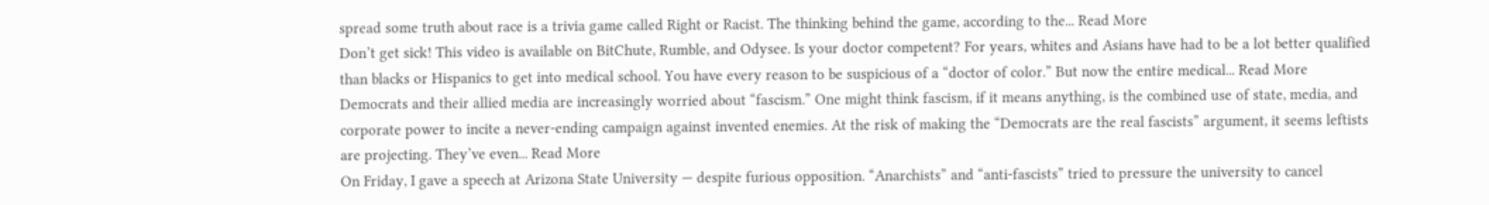spread some truth about race is a trivia game called Right or Racist. The thinking behind the game, according to the... Read More
Don’t get sick! This video is available on BitChute, Rumble, and Odysee. Is your doctor competent? For years, whites and Asians have had to be a lot better qualified than blacks or Hispanics to get into medical school. You have every reason to be suspicious of a “doctor of color.” But now the entire medical... Read More
Democrats and their allied media are increasingly worried about “fascism.” One might think fascism, if it means anything, is the combined use of state, media, and corporate power to incite a never-ending campaign against invented enemies. At the risk of making the “Democrats are the real fascists” argument, it seems leftists are projecting. They’ve even... Read More
On Friday, I gave a speech at Arizona State University — despite furious opposition. “Anarchists” and “anti-fascists” tried to pressure the university to cancel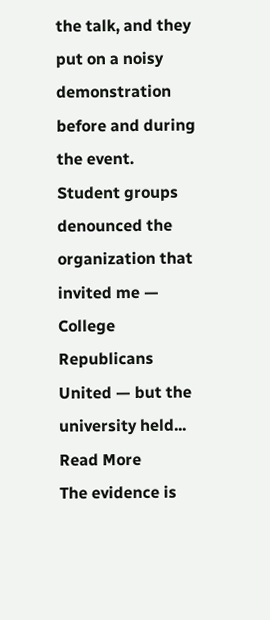the talk, and they put on a noisy demonstration before and during the event. Student groups denounced the organization that invited me — College Republicans United — but the university held... Read More
The evidence is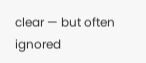clear — but often ignored